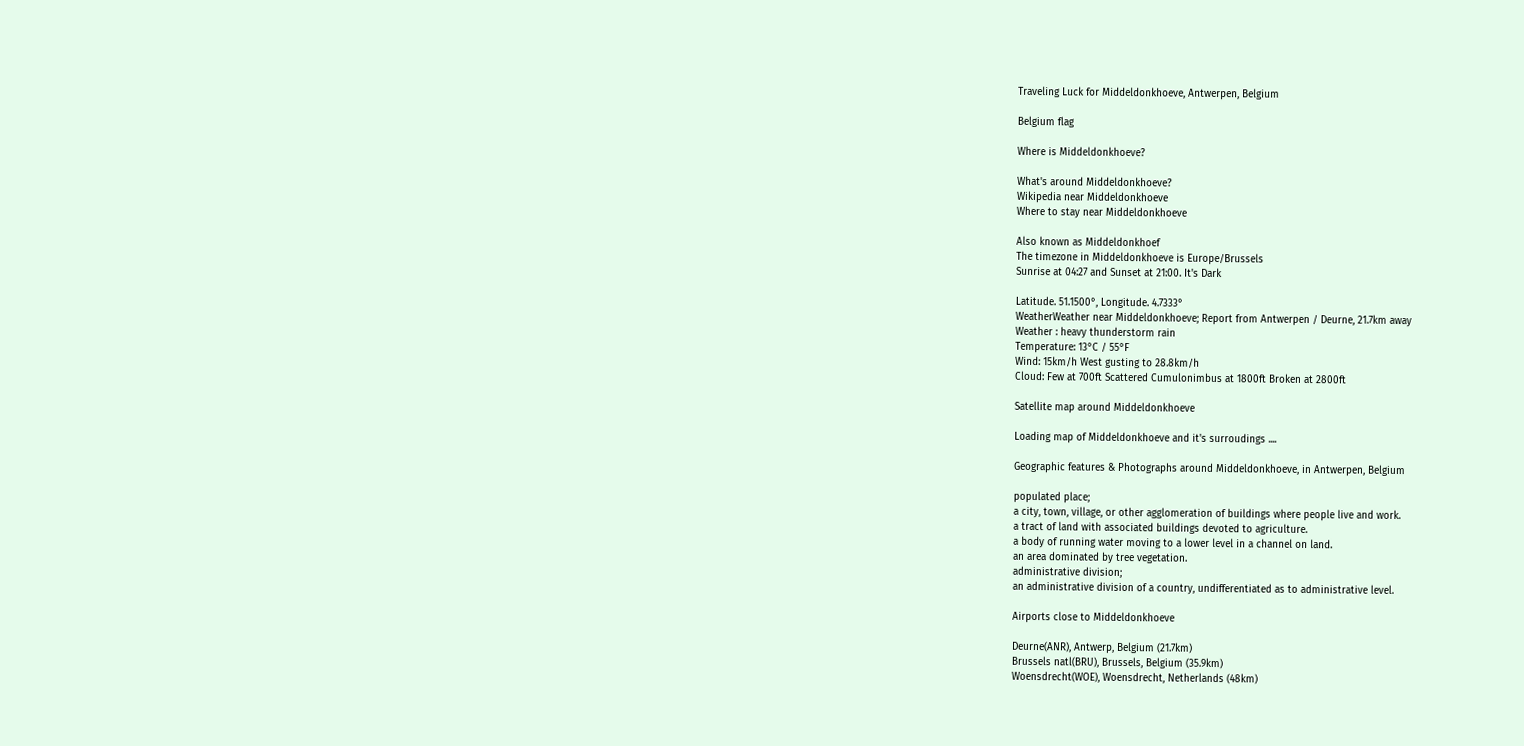Traveling Luck for Middeldonkhoeve, Antwerpen, Belgium

Belgium flag

Where is Middeldonkhoeve?

What's around Middeldonkhoeve?
Wikipedia near Middeldonkhoeve
Where to stay near Middeldonkhoeve

Also known as Middeldonkhoef
The timezone in Middeldonkhoeve is Europe/Brussels
Sunrise at 04:27 and Sunset at 21:00. It's Dark

Latitude. 51.1500°, Longitude. 4.7333°
WeatherWeather near Middeldonkhoeve; Report from Antwerpen / Deurne, 21.7km away
Weather : heavy thunderstorm rain
Temperature: 13°C / 55°F
Wind: 15km/h West gusting to 28.8km/h
Cloud: Few at 700ft Scattered Cumulonimbus at 1800ft Broken at 2800ft

Satellite map around Middeldonkhoeve

Loading map of Middeldonkhoeve and it's surroudings ....

Geographic features & Photographs around Middeldonkhoeve, in Antwerpen, Belgium

populated place;
a city, town, village, or other agglomeration of buildings where people live and work.
a tract of land with associated buildings devoted to agriculture.
a body of running water moving to a lower level in a channel on land.
an area dominated by tree vegetation.
administrative division;
an administrative division of a country, undifferentiated as to administrative level.

Airports close to Middeldonkhoeve

Deurne(ANR), Antwerp, Belgium (21.7km)
Brussels natl(BRU), Brussels, Belgium (35.9km)
Woensdrecht(WOE), Woensdrecht, Netherlands (48km)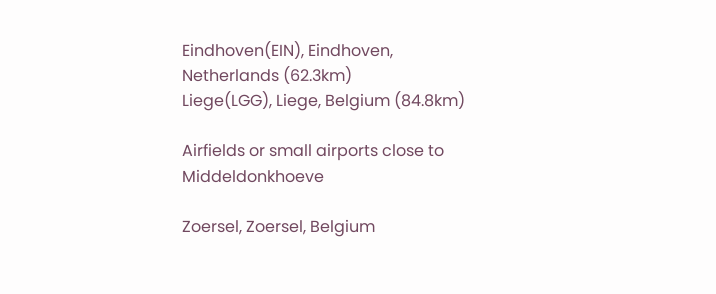Eindhoven(EIN), Eindhoven, Netherlands (62.3km)
Liege(LGG), Liege, Belgium (84.8km)

Airfields or small airports close to Middeldonkhoeve

Zoersel, Zoersel, Belgium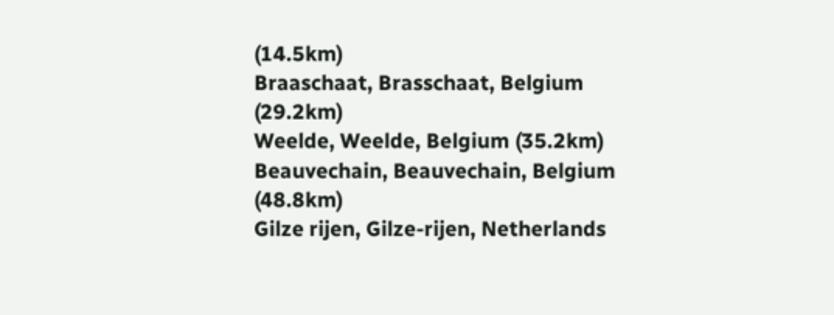(14.5km)
Braaschaat, Brasschaat, Belgium (29.2km)
Weelde, Weelde, Belgium (35.2km)
Beauvechain, Beauvechain, Belgium (48.8km)
Gilze rijen, Gilze-rijen, Netherlands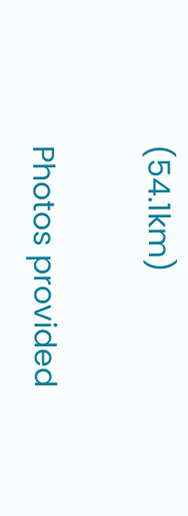(54.1km)

Photos provided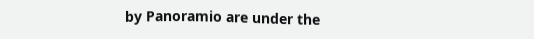by Panoramio are under the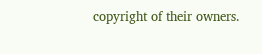copyright of their owners.